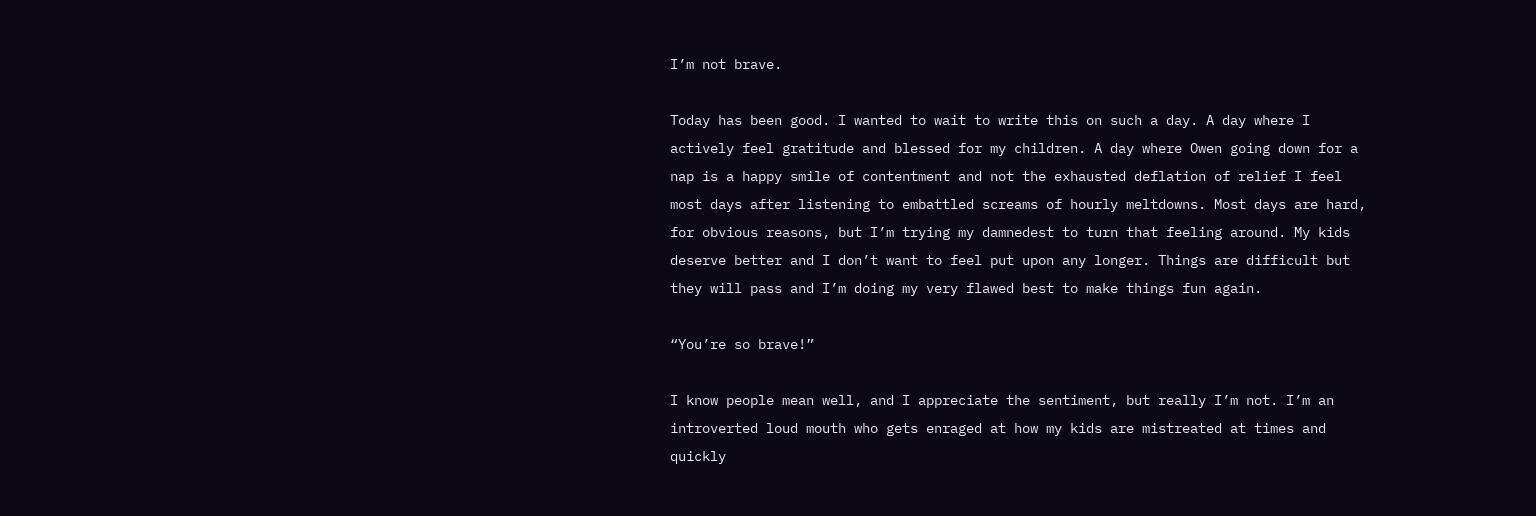I’m not brave.

Today has been good. I wanted to wait to write this on such a day. A day where I actively feel gratitude and blessed for my children. A day where Owen going down for a nap is a happy smile of contentment and not the exhausted deflation of relief I feel most days after listening to embattled screams of hourly meltdowns. Most days are hard, for obvious reasons, but I’m trying my damnedest to turn that feeling around. My kids deserve better and I don’t want to feel put upon any longer. Things are difficult but they will pass and I’m doing my very flawed best to make things fun again.

“You’re so brave!”

I know people mean well, and I appreciate the sentiment, but really I’m not. I’m an introverted loud mouth who gets enraged at how my kids are mistreated at times and quickly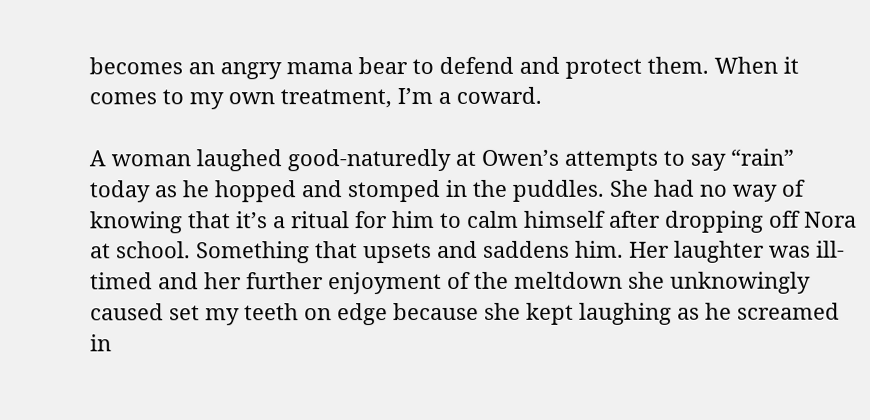becomes an angry mama bear to defend and protect them. When it comes to my own treatment, I’m a coward.

A woman laughed good-naturedly at Owen’s attempts to say “rain” today as he hopped and stomped in the puddles. She had no way of knowing that it’s a ritual for him to calm himself after dropping off Nora at school. Something that upsets and saddens him. Her laughter was ill-timed and her further enjoyment of the meltdown she unknowingly caused set my teeth on edge because she kept laughing as he screamed in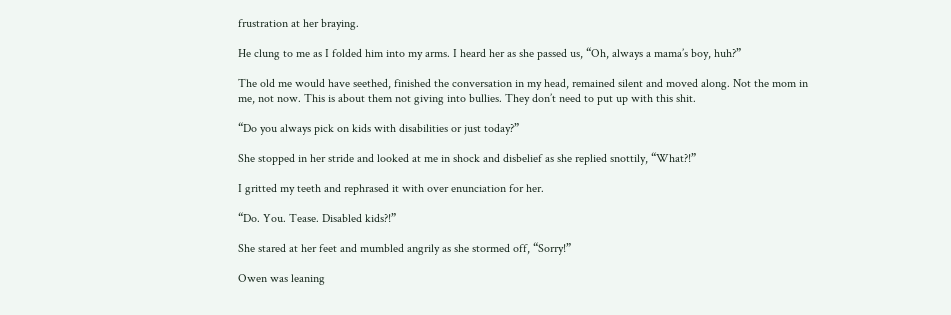frustration at her braying.

He clung to me as I folded him into my arms. I heard her as she passed us, “Oh, always a mama’s boy, huh?”

The old me would have seethed, finished the conversation in my head, remained silent and moved along. Not the mom in me, not now. This is about them not giving into bullies. They don’t need to put up with this shit.

“Do you always pick on kids with disabilities or just today?”

She stopped in her stride and looked at me in shock and disbelief as she replied snottily, “What?!”

I gritted my teeth and rephrased it with over enunciation for her.

“Do. You. Tease. Disabled kids?!”

She stared at her feet and mumbled angrily as she stormed off, “Sorry!”

Owen was leaning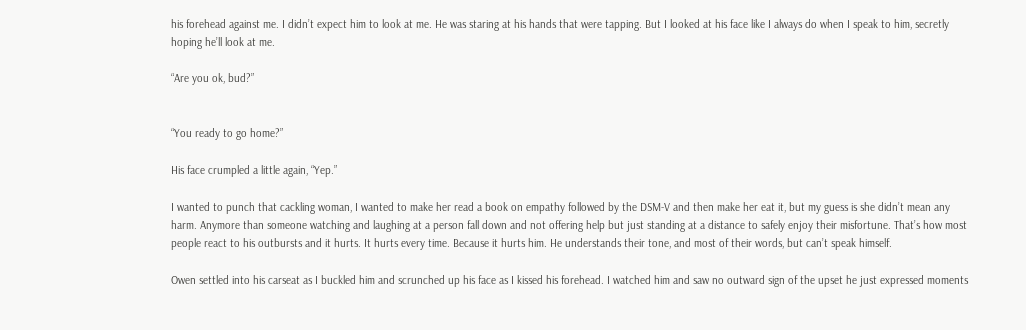his forehead against me. I didn’t expect him to look at me. He was staring at his hands that were tapping. But I looked at his face like I always do when I speak to him, secretly hoping he’ll look at me.

“Are you ok, bud?”


“You ready to go home?”

His face crumpled a little again, “Yep.”

I wanted to punch that cackling woman, I wanted to make her read a book on empathy followed by the DSM-V and then make her eat it, but my guess is she didn’t mean any harm. Anymore than someone watching and laughing at a person fall down and not offering help but just standing at a distance to safely enjoy their misfortune. That’s how most people react to his outbursts and it hurts. It hurts every time. Because it hurts him. He understands their tone, and most of their words, but can’t speak himself.

Owen settled into his carseat as I buckled him and scrunched up his face as I kissed his forehead. I watched him and saw no outward sign of the upset he just expressed moments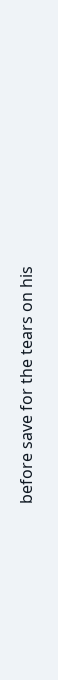before save for the tears on his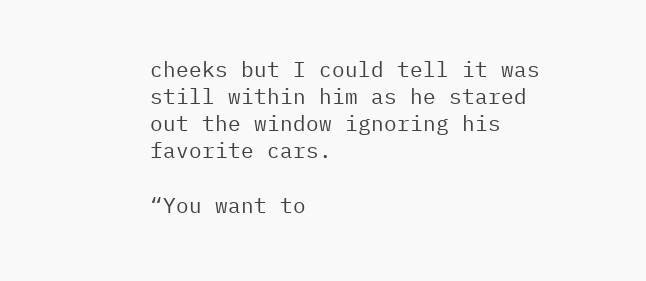cheeks but I could tell it was still within him as he stared out the window ignoring his favorite cars.

“You want to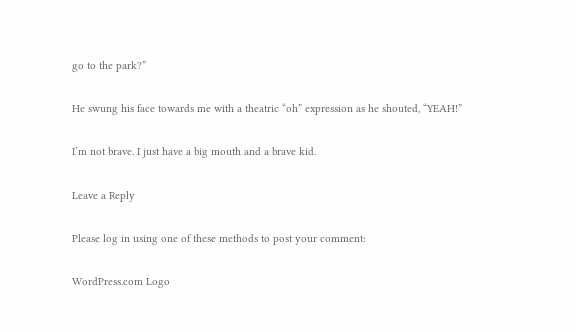go to the park?”

He swung his face towards me with a theatric “oh” expression as he shouted, “YEAH!”

I’m not brave. I just have a big mouth and a brave kid.

Leave a Reply

Please log in using one of these methods to post your comment:

WordPress.com Logo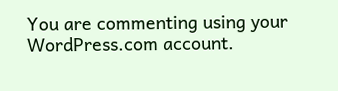You are commenting using your WordPress.com account.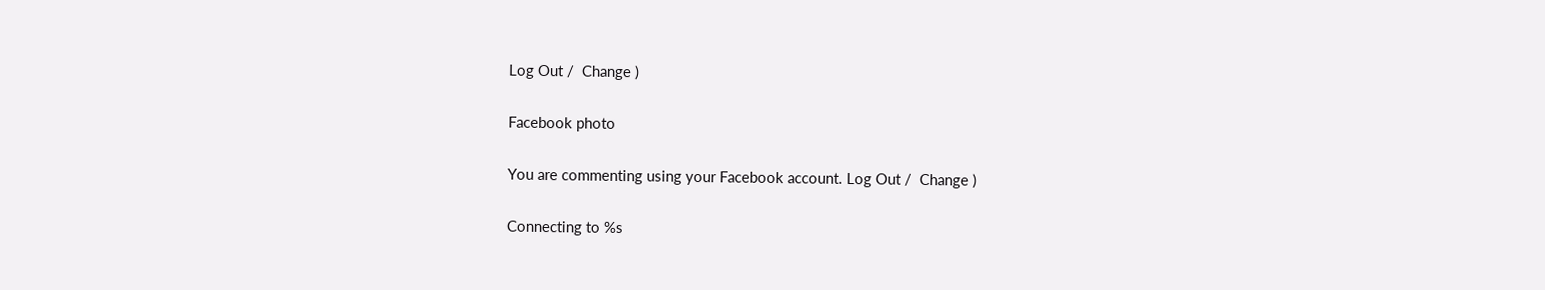Log Out /  Change )

Facebook photo

You are commenting using your Facebook account. Log Out /  Change )

Connecting to %s